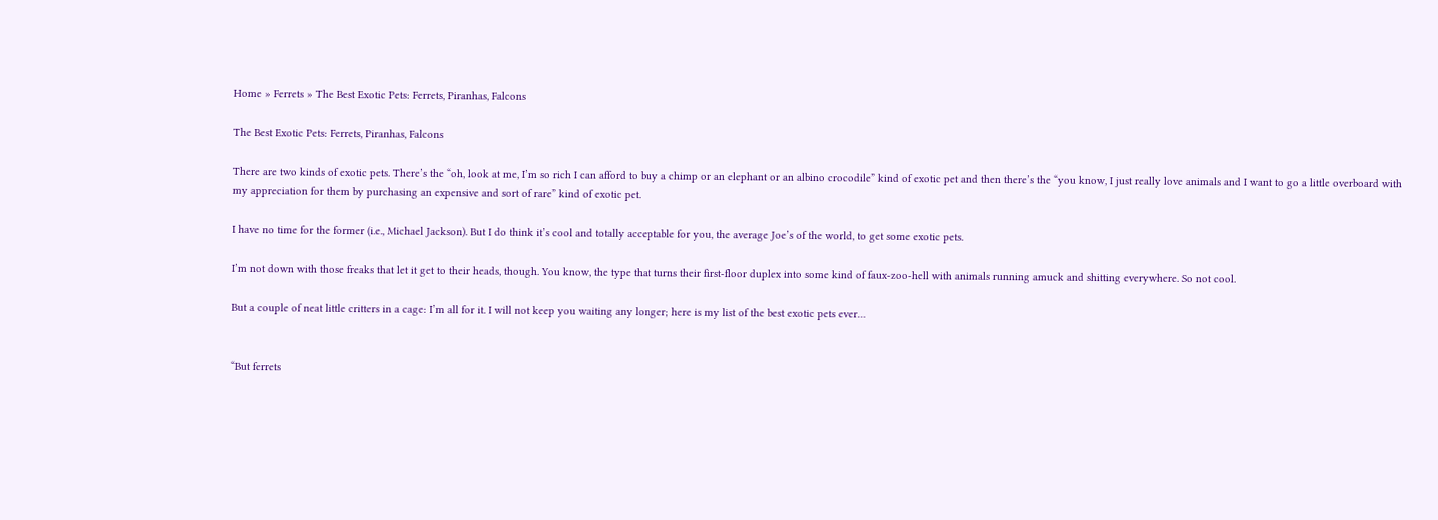Home » Ferrets » The Best Exotic Pets: Ferrets, Piranhas, Falcons

The Best Exotic Pets: Ferrets, Piranhas, Falcons

There are two kinds of exotic pets. There’s the “oh, look at me, I’m so rich I can afford to buy a chimp or an elephant or an albino crocodile” kind of exotic pet and then there’s the “you know, I just really love animals and I want to go a little overboard with my appreciation for them by purchasing an expensive and sort of rare” kind of exotic pet.

I have no time for the former (i.e., Michael Jackson). But I do think it’s cool and totally acceptable for you, the average Joe’s of the world, to get some exotic pets.

I’m not down with those freaks that let it get to their heads, though. You know, the type that turns their first-floor duplex into some kind of faux-zoo-hell with animals running amuck and shitting everywhere. So not cool.

But a couple of neat little critters in a cage: I’m all for it. I will not keep you waiting any longer; here is my list of the best exotic pets ever…


“But ferrets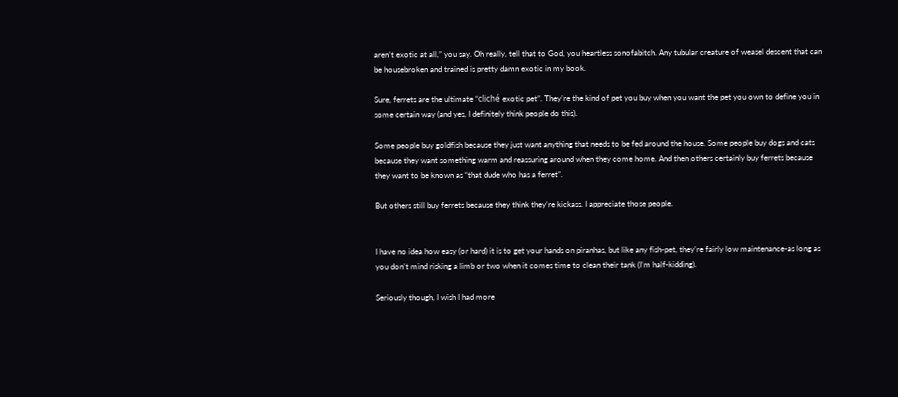aren’t exotic at all,” you say. Oh really, tell that to God, you heartless sonofabitch. Any tubular creature of weasel descent that can be housebroken and trained is pretty damn exotic in my book.

Sure, ferrets are the ultimate “cliché exotic pet”. They’re the kind of pet you buy when you want the pet you own to define you in some certain way (and yes, I definitely think people do this).

Some people buy goldfish because they just want anything that needs to be fed around the house. Some people buy dogs and cats because they want something warm and reassuring around when they come home. And then others certainly buy ferrets because they want to be known as “that dude who has a ferret”.

But others still buy ferrets because they think they’re kickass. I appreciate those people.


I have no idea how easy (or hard) it is to get your hands on piranhas, but like any fish-pet, they’re fairly low maintenance-as long as you don’t mind risking a limb or two when it comes time to clean their tank (I’m half-kidding).

Seriously though, I wish I had more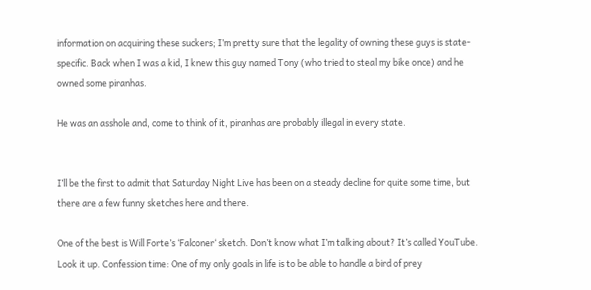information on acquiring these suckers; I’m pretty sure that the legality of owning these guys is state-specific. Back when I was a kid, I knew this guy named Tony (who tried to steal my bike once) and he owned some piranhas.

He was an asshole and, come to think of it, piranhas are probably illegal in every state.


I’ll be the first to admit that Saturday Night Live has been on a steady decline for quite some time, but there are a few funny sketches here and there.

One of the best is Will Forte’s ‘Falconer‘ sketch. Don’t know what I’m talking about? It’s called YouTube. Look it up. Confession time: One of my only goals in life is to be able to handle a bird of prey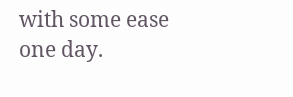with some ease one day.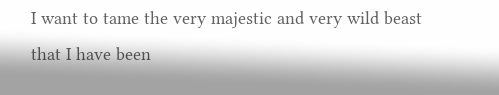I want to tame the very majestic and very wild beast that I have been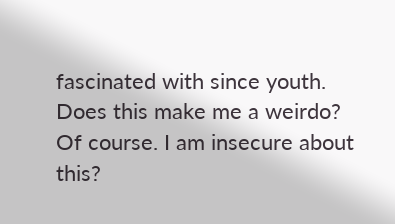fascinated with since youth. Does this make me a weirdo? Of course. I am insecure about this?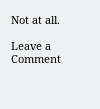Not at all.

Leave a Comment